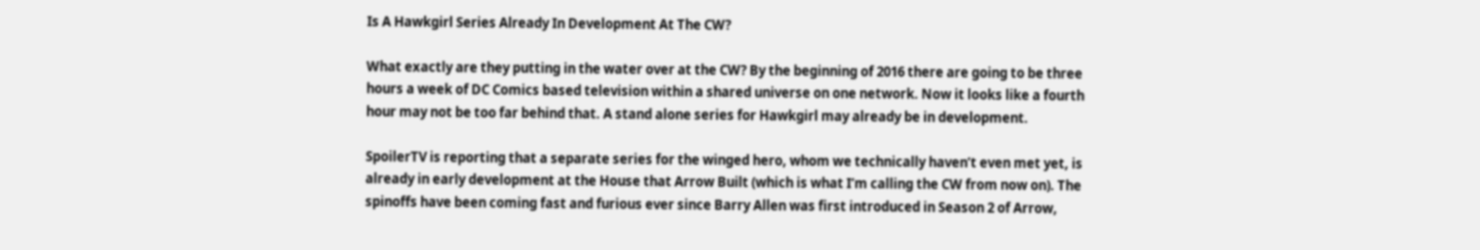Is A Hawkgirl Series Already In Development At The CW?

What exactly are they putting in the water over at the CW? By the beginning of 2016 there are going to be three hours a week of DC Comics based television within a shared universe on one network. Now it looks like a fourth hour may not be too far behind that. A stand alone series for Hawkgirl may already be in development.

SpoilerTV is reporting that a separate series for the winged hero, whom we technically haven’t even met yet, is already in early development at the House that Arrow Built (which is what I’m calling the CW from now on). The spinoffs have been coming fast and furious ever since Barry Allen was first introduced in Season 2 of Arrow,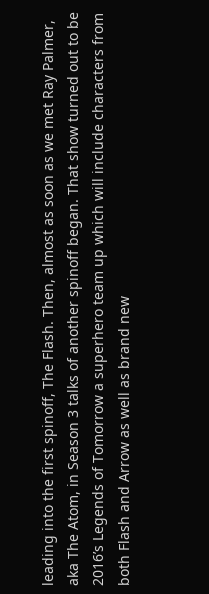leading into the first spinoff, The Flash. Then, almost as soon as we met Ray Palmer, aka The Atom, in Season 3 talks of another spinoff began. That show turned out to be 2016’s Legends of Tomorrow a superhero team up which will include characters from both Flash and Arrow as well as brand new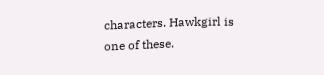characters. Hawkgirl is one of these.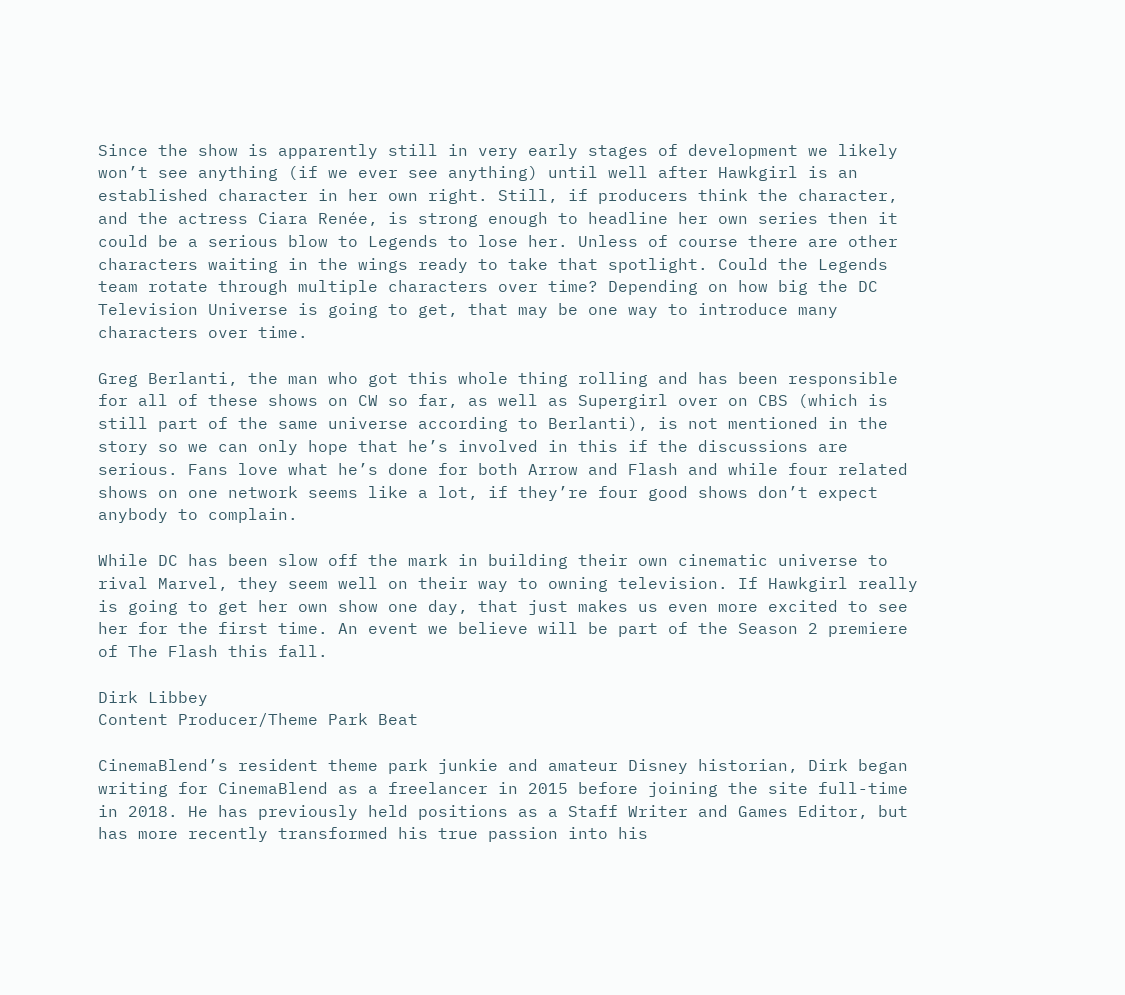Since the show is apparently still in very early stages of development we likely won’t see anything (if we ever see anything) until well after Hawkgirl is an established character in her own right. Still, if producers think the character, and the actress Ciara Renée, is strong enough to headline her own series then it could be a serious blow to Legends to lose her. Unless of course there are other characters waiting in the wings ready to take that spotlight. Could the Legends team rotate through multiple characters over time? Depending on how big the DC Television Universe is going to get, that may be one way to introduce many characters over time.

Greg Berlanti, the man who got this whole thing rolling and has been responsible for all of these shows on CW so far, as well as Supergirl over on CBS (which is still part of the same universe according to Berlanti), is not mentioned in the story so we can only hope that he’s involved in this if the discussions are serious. Fans love what he’s done for both Arrow and Flash and while four related shows on one network seems like a lot, if they’re four good shows don’t expect anybody to complain.

While DC has been slow off the mark in building their own cinematic universe to rival Marvel, they seem well on their way to owning television. If Hawkgirl really is going to get her own show one day, that just makes us even more excited to see her for the first time. An event we believe will be part of the Season 2 premiere of The Flash this fall.

Dirk Libbey
Content Producer/Theme Park Beat

CinemaBlend’s resident theme park junkie and amateur Disney historian, Dirk began writing for CinemaBlend as a freelancer in 2015 before joining the site full-time in 2018. He has previously held positions as a Staff Writer and Games Editor, but has more recently transformed his true passion into his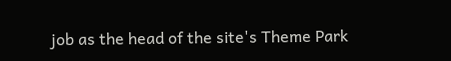job as the head of the site's Theme Park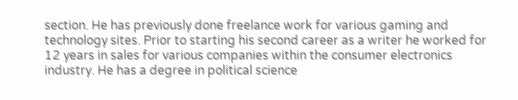section. He has previously done freelance work for various gaming and technology sites. Prior to starting his second career as a writer he worked for 12 years in sales for various companies within the consumer electronics industry. He has a degree in political science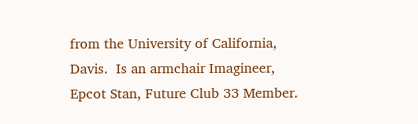from the University of California, Davis.  Is an armchair Imagineer, Epcot Stan, Future Club 33 Member.